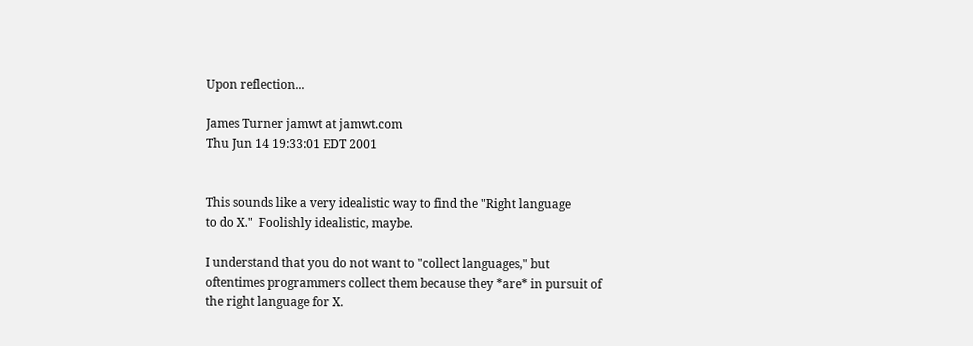Upon reflection...

James Turner jamwt at jamwt.com
Thu Jun 14 19:33:01 EDT 2001


This sounds like a very idealistic way to find the "Right language
to do X."  Foolishly idealistic, maybe.

I understand that you do not want to "collect languages," but
oftentimes programmers collect them because they *are* in pursuit of
the right language for X.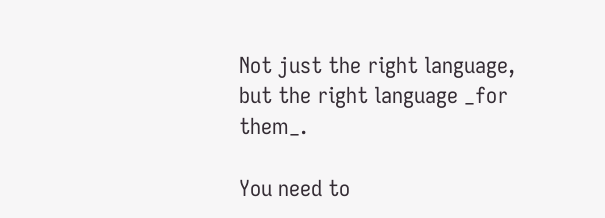Not just the right language, but the right language _for them_.

You need to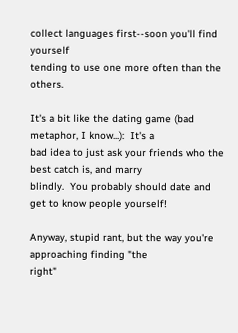collect languages first--soon you'll find yourself
tending to use one more often than the others.

It's a bit like the dating game (bad metaphor, I know...):  It's a
bad idea to just ask your friends who the best catch is, and marry
blindly.  You probably should date and get to know people yourself!

Anyway, stupid rant, but the way you're approaching finding "the
right"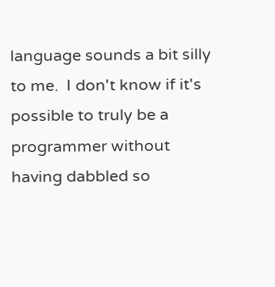language sounds a bit silly to me.  I don't know if it's
possible to truly be a programmer without having dabbled so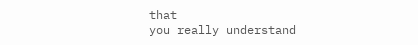that
you really understand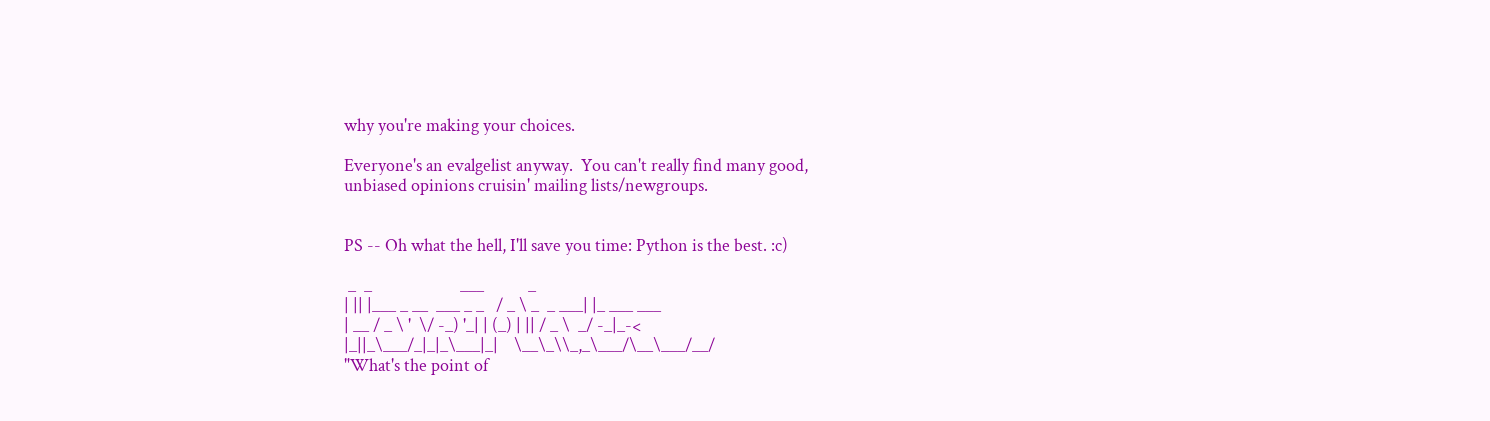why you're making your choices.

Everyone's an evalgelist anyway.  You can't really find many good,
unbiased opinions cruisin' mailing lists/newgroups.


PS -- Oh what the hell, I'll save you time: Python is the best. :c)

 _  _                      ___           _
| || |___ _ __  ___ _ _   / _ \ _  _ ___| |_ ___ ___
| __ / _ \ '  \/ -_) '_| | (_) | || / _ \  _/ -_|_-<
|_||_\___/_|_|_\___|_|    \__\_\\_,_\___/\__\___/__/
"What's the point of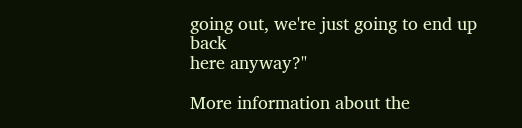going out, we're just going to end up back
here anyway?"

More information about the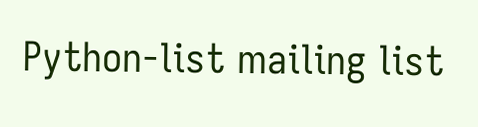Python-list mailing list